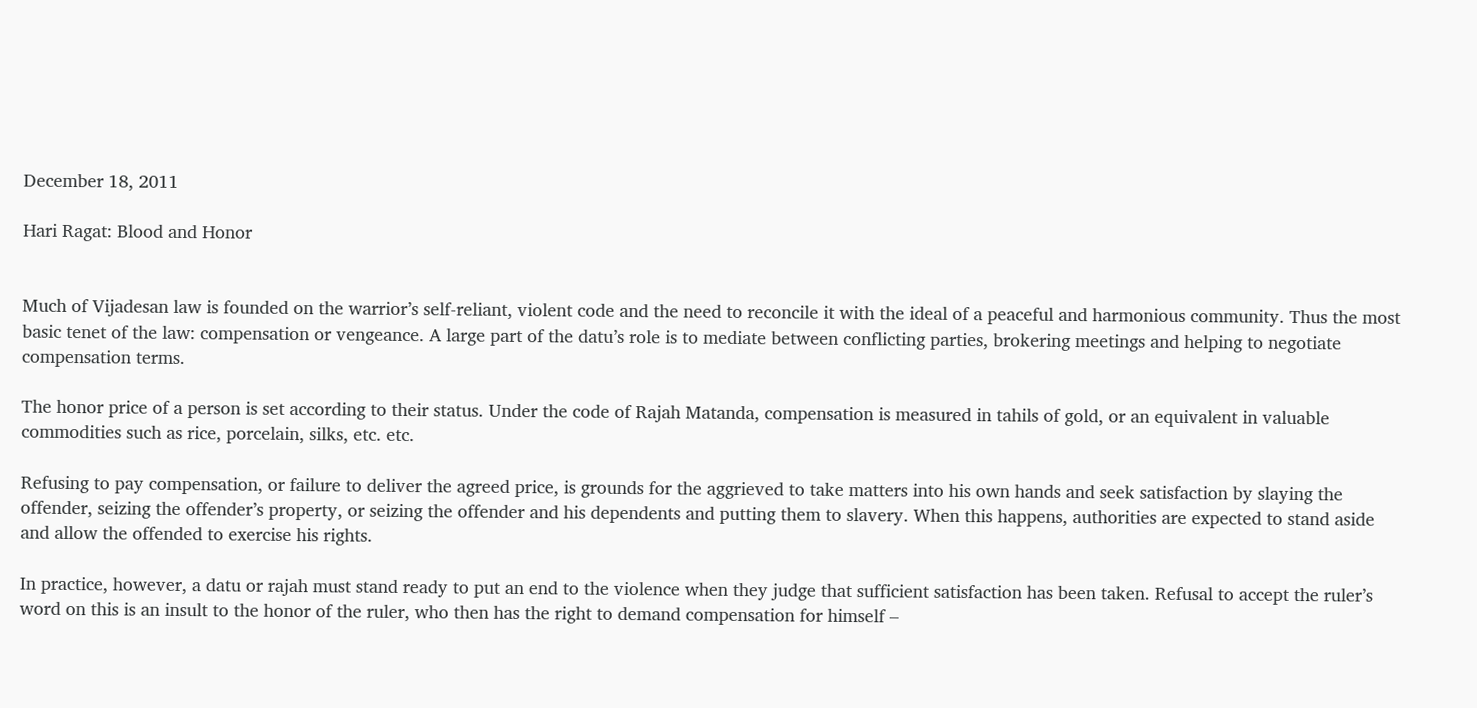December 18, 2011

Hari Ragat: Blood and Honor


Much of Vijadesan law is founded on the warrior’s self-reliant, violent code and the need to reconcile it with the ideal of a peaceful and harmonious community. Thus the most basic tenet of the law: compensation or vengeance. A large part of the datu’s role is to mediate between conflicting parties, brokering meetings and helping to negotiate compensation terms.

The honor price of a person is set according to their status. Under the code of Rajah Matanda, compensation is measured in tahils of gold, or an equivalent in valuable commodities such as rice, porcelain, silks, etc. etc.

Refusing to pay compensation, or failure to deliver the agreed price, is grounds for the aggrieved to take matters into his own hands and seek satisfaction by slaying the offender, seizing the offender’s property, or seizing the offender and his dependents and putting them to slavery. When this happens, authorities are expected to stand aside and allow the offended to exercise his rights.

In practice, however, a datu or rajah must stand ready to put an end to the violence when they judge that sufficient satisfaction has been taken. Refusal to accept the ruler’s word on this is an insult to the honor of the ruler, who then has the right to demand compensation for himself –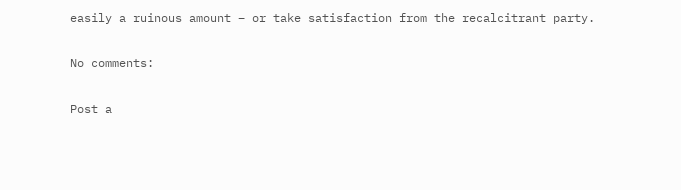easily a ruinous amount – or take satisfaction from the recalcitrant party.

No comments:

Post a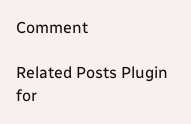Comment

Related Posts Plugin for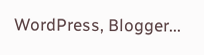WordPress, Blogger...